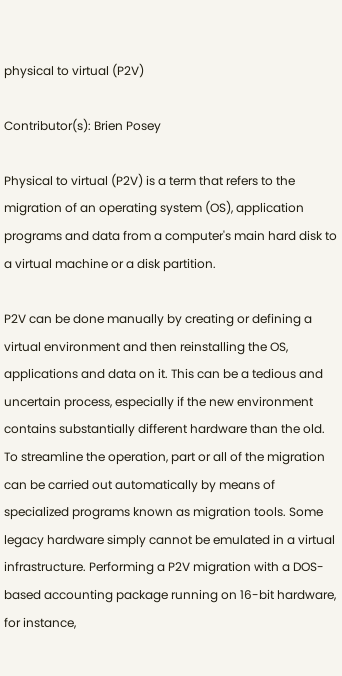physical to virtual (P2V)

Contributor(s): Brien Posey

Physical to virtual (P2V) is a term that refers to the migration of an operating system (OS), application programs and data from a computer's main hard disk to a virtual machine or a disk partition.

P2V can be done manually by creating or defining a virtual environment and then reinstalling the OS, applications and data on it. This can be a tedious and uncertain process, especially if the new environment contains substantially different hardware than the old. To streamline the operation, part or all of the migration can be carried out automatically by means of specialized programs known as migration tools. Some legacy hardware simply cannot be emulated in a virtual infrastructure. Performing a P2V migration with a DOS-based accounting package running on 16-bit hardware, for instance,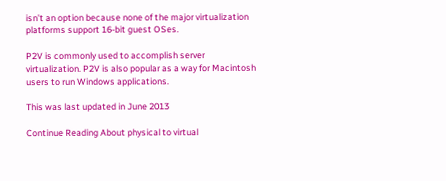isn’t an option because none of the major virtualization platforms support 16-bit guest OSes.

P2V is commonly used to accomplish server virtualization. P2V is also popular as a way for Macintosh users to run Windows applications.

This was last updated in June 2013

Continue Reading About physical to virtual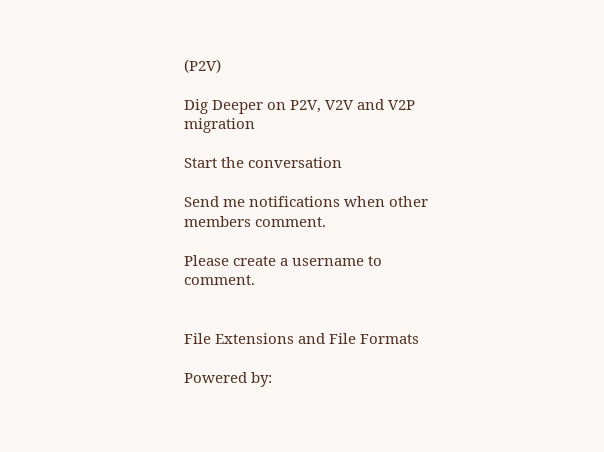(P2V)

Dig Deeper on P2V, V2V and V2P migration

Start the conversation

Send me notifications when other members comment.

Please create a username to comment.


File Extensions and File Formats

Powered by: